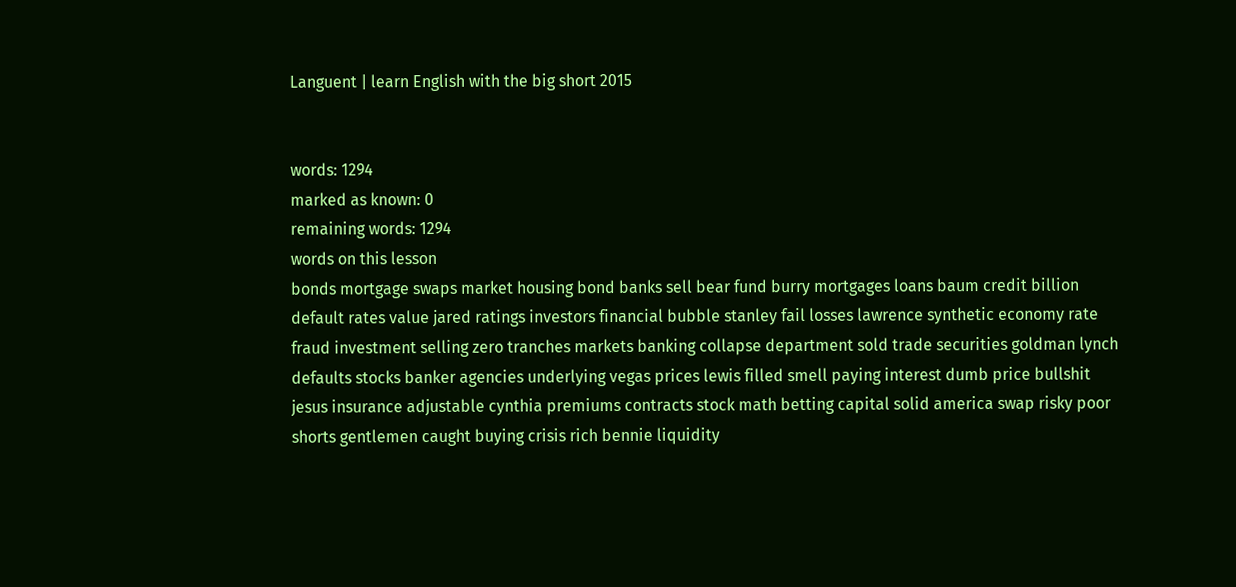Languent | learn English with the big short 2015


words: 1294
marked as known: 0
remaining words: 1294
words on this lesson
bonds mortgage swaps market housing bond banks sell bear fund burry mortgages loans baum credit billion default rates value jared ratings investors financial bubble stanley fail losses lawrence synthetic economy rate fraud investment selling zero tranches markets banking collapse department sold trade securities goldman lynch defaults stocks banker agencies underlying vegas prices lewis filled smell paying interest dumb price bullshit jesus insurance adjustable cynthia premiums contracts stock math betting capital solid america swap risky poor shorts gentlemen caught buying crisis rich bennie liquidity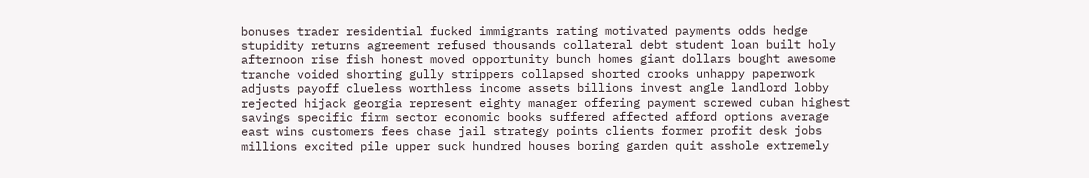bonuses trader residential fucked immigrants rating motivated payments odds hedge stupidity returns agreement refused thousands collateral debt student loan built holy afternoon rise fish honest moved opportunity bunch homes giant dollars bought awesome tranche voided shorting gully strippers collapsed shorted crooks unhappy paperwork adjusts payoff clueless worthless income assets billions invest angle landlord lobby rejected hijack georgia represent eighty manager offering payment screwed cuban highest savings specific firm sector economic books suffered affected afford options average east wins customers fees chase jail strategy points clients former profit desk jobs millions excited pile upper suck hundred houses boring garden quit asshole extremely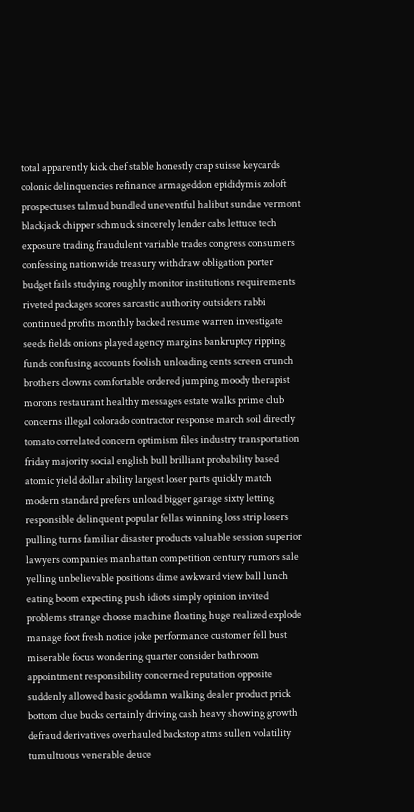total apparently kick chef stable honestly crap suisse keycards colonic delinquencies refinance armageddon epididymis zoloft prospectuses talmud bundled uneventful halibut sundae vermont blackjack chipper schmuck sincerely lender cabs lettuce tech exposure trading fraudulent variable trades congress consumers confessing nationwide treasury withdraw obligation porter budget fails studying roughly monitor institutions requirements riveted packages scores sarcastic authority outsiders rabbi continued profits monthly backed resume warren investigate seeds fields onions played agency margins bankruptcy ripping funds confusing accounts foolish unloading cents screen crunch brothers clowns comfortable ordered jumping moody therapist morons restaurant healthy messages estate walks prime club concerns illegal colorado contractor response march soil directly tomato correlated concern optimism files industry transportation friday majority social english bull brilliant probability based atomic yield dollar ability largest loser parts quickly match modern standard prefers unload bigger garage sixty letting responsible delinquent popular fellas winning loss strip losers pulling turns familiar disaster products valuable session superior lawyers companies manhattan competition century rumors sale yelling unbelievable positions dime awkward view ball lunch eating boom expecting push idiots simply opinion invited problems strange choose machine floating huge realized explode manage foot fresh notice joke performance customer fell bust miserable focus wondering quarter consider bathroom appointment responsibility concerned reputation opposite suddenly allowed basic goddamn walking dealer product prick bottom clue bucks certainly driving cash heavy showing growth defraud derivatives overhauled backstop atms sullen volatility tumultuous venerable deuce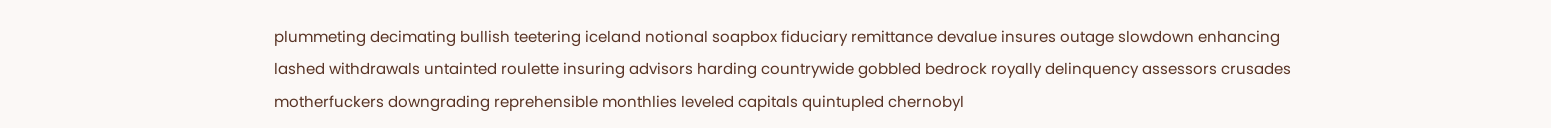plummeting decimating bullish teetering iceland notional soapbox fiduciary remittance devalue insures outage slowdown enhancing lashed withdrawals untainted roulette insuring advisors harding countrywide gobbled bedrock royally delinquency assessors crusades motherfuckers downgrading reprehensible monthlies leveled capitals quintupled chernobyl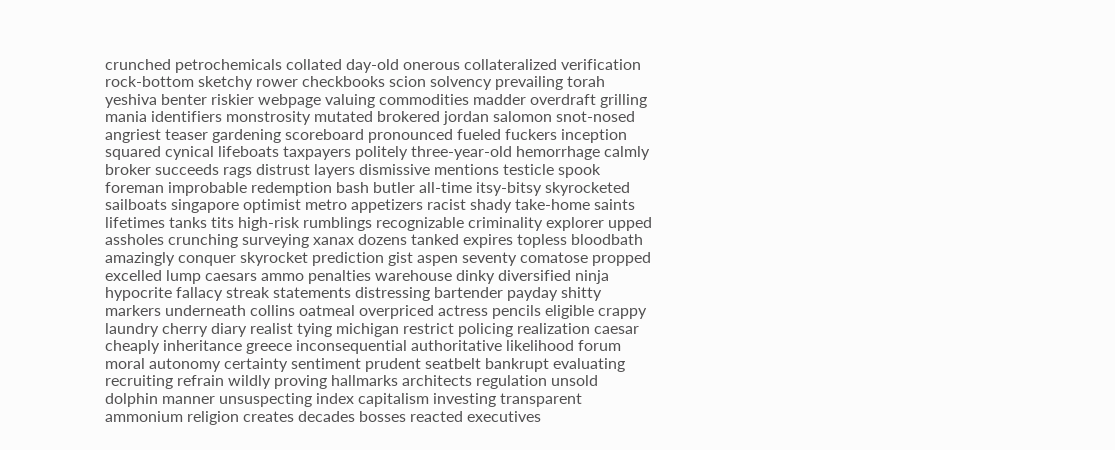crunched petrochemicals collated day-old onerous collateralized verification rock-bottom sketchy rower checkbooks scion solvency prevailing torah yeshiva benter riskier webpage valuing commodities madder overdraft grilling mania identifiers monstrosity mutated brokered jordan salomon snot-nosed angriest teaser gardening scoreboard pronounced fueled fuckers inception squared cynical lifeboats taxpayers politely three-year-old hemorrhage calmly broker succeeds rags distrust layers dismissive mentions testicle spook foreman improbable redemption bash butler all-time itsy-bitsy skyrocketed sailboats singapore optimist metro appetizers racist shady take-home saints lifetimes tanks tits high-risk rumblings recognizable criminality explorer upped assholes crunching surveying xanax dozens tanked expires topless bloodbath amazingly conquer skyrocket prediction gist aspen seventy comatose propped excelled lump caesars ammo penalties warehouse dinky diversified ninja hypocrite fallacy streak statements distressing bartender payday shitty markers underneath collins oatmeal overpriced actress pencils eligible crappy laundry cherry diary realist tying michigan restrict policing realization caesar cheaply inheritance greece inconsequential authoritative likelihood forum moral autonomy certainty sentiment prudent seatbelt bankrupt evaluating recruiting refrain wildly proving hallmarks architects regulation unsold dolphin manner unsuspecting index capitalism investing transparent ammonium religion creates decades bosses reacted executives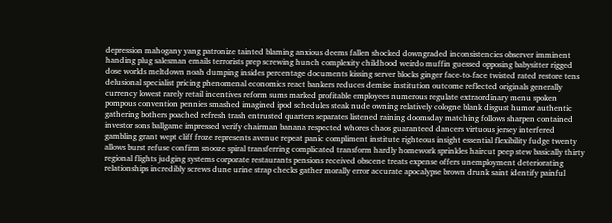depression mahogany yang patronize tainted blaming anxious deems fallen shocked downgraded inconsistencies observer imminent handing plug salesman emails terrorists prep screwing hunch complexity childhood weirdo muffin guessed opposing babysitter rigged dose worlds meltdown noah dumping insides percentage documents kissing server blocks ginger face-to-face twisted rated restore tens delusional specialist pricing phenomenal economics react bankers reduces demise institution outcome reflected originals generally currency lowest rarely retail incentives reform sums marked profitable employees numerous regulate extraordinary menu spoken pompous convention pennies smashed imagined ipod schedules steak nude owning relatively cologne blank disgust humor authentic gathering bothers poached refresh trash entrusted quarters separates listened raining doomsday matching follows sharpen contained investor sons ballgame impressed verify chairman banana respected whores chaos guaranteed dancers virtuous jersey interfered gambling grant wept cliff froze represents avenue repeat panic compliment institute righteous insight essential flexibility fudge twenty allows burst refuse confirm snooze spiral transferring complicated transform hardly homework sprinkles haircut peep stew basically thirty regional flights judging systems corporate restaurants pensions received obscene treats expense offers unemployment deteriorating relationships incredibly screws dune urine strap checks gather morally error accurate apocalypse brown drunk saint identify painful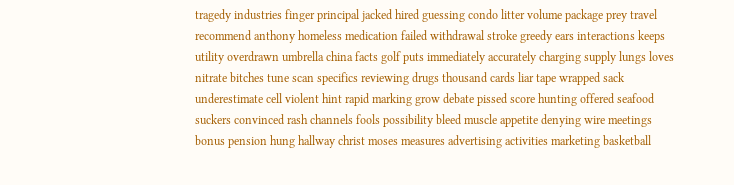tragedy industries finger principal jacked hired guessing condo litter volume package prey travel recommend anthony homeless medication failed withdrawal stroke greedy ears interactions keeps utility overdrawn umbrella china facts golf puts immediately accurately charging supply lungs loves nitrate bitches tune scan specifics reviewing drugs thousand cards liar tape wrapped sack underestimate cell violent hint rapid marking grow debate pissed score hunting offered seafood suckers convinced rash channels fools possibility bleed muscle appetite denying wire meetings bonus pension hung hallway christ moses measures advertising activities marketing basketball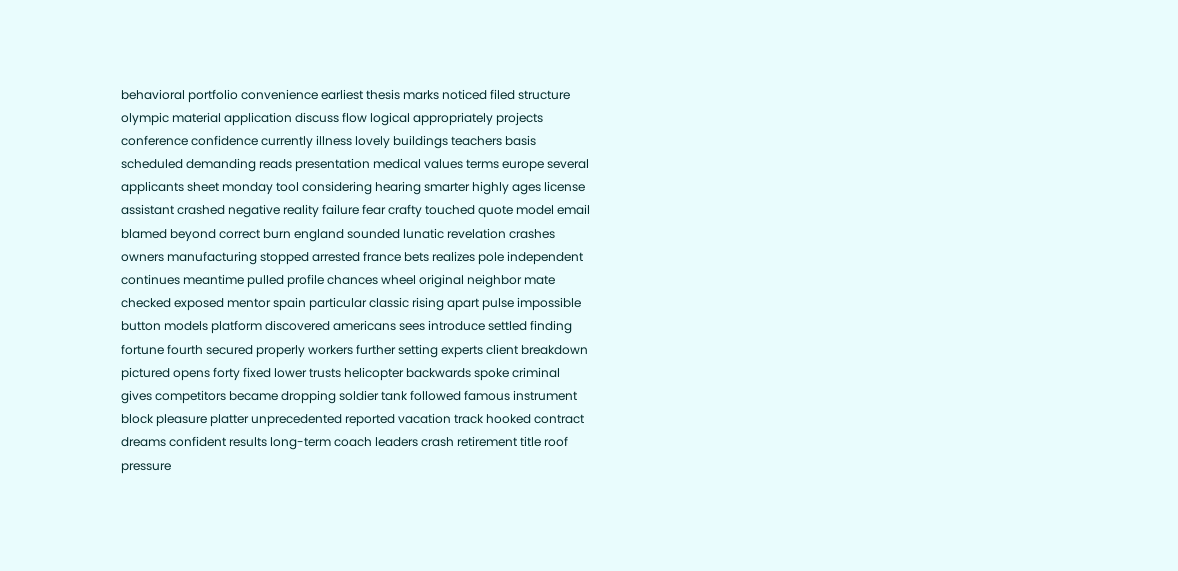behavioral portfolio convenience earliest thesis marks noticed filed structure olympic material application discuss flow logical appropriately projects conference confidence currently illness lovely buildings teachers basis scheduled demanding reads presentation medical values terms europe several applicants sheet monday tool considering hearing smarter highly ages license assistant crashed negative reality failure fear crafty touched quote model email blamed beyond correct burn england sounded lunatic revelation crashes owners manufacturing stopped arrested france bets realizes pole independent continues meantime pulled profile chances wheel original neighbor mate checked exposed mentor spain particular classic rising apart pulse impossible button models platform discovered americans sees introduce settled finding fortune fourth secured properly workers further setting experts client breakdown pictured opens forty fixed lower trusts helicopter backwards spoke criminal gives competitors became dropping soldier tank followed famous instrument block pleasure platter unprecedented reported vacation track hooked contract dreams confident results long-term coach leaders crash retirement title roof pressure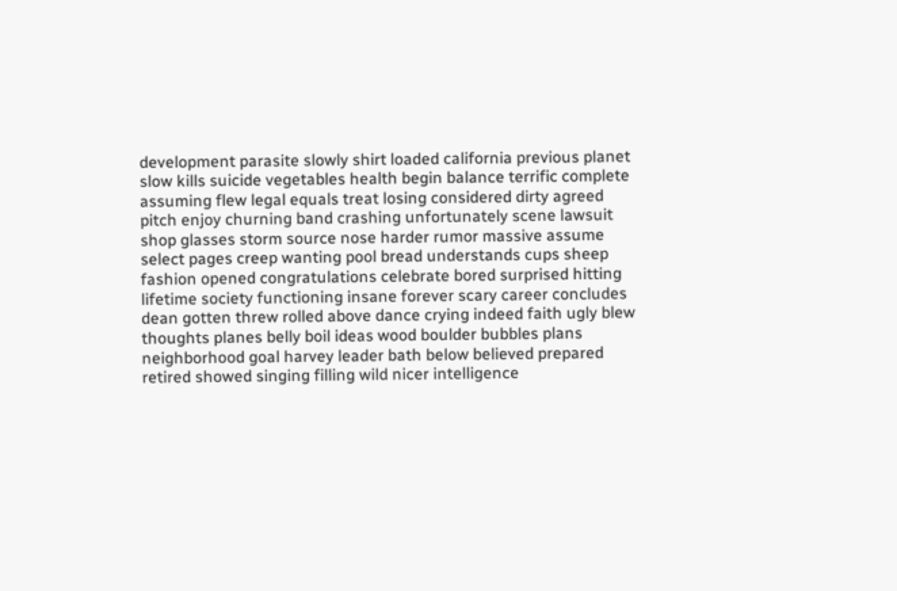development parasite slowly shirt loaded california previous planet slow kills suicide vegetables health begin balance terrific complete assuming flew legal equals treat losing considered dirty agreed pitch enjoy churning band crashing unfortunately scene lawsuit shop glasses storm source nose harder rumor massive assume select pages creep wanting pool bread understands cups sheep fashion opened congratulations celebrate bored surprised hitting lifetime society functioning insane forever scary career concludes dean gotten threw rolled above dance crying indeed faith ugly blew thoughts planes belly boil ideas wood boulder bubbles plans neighborhood goal harvey leader bath below believed prepared retired showed singing filling wild nicer intelligence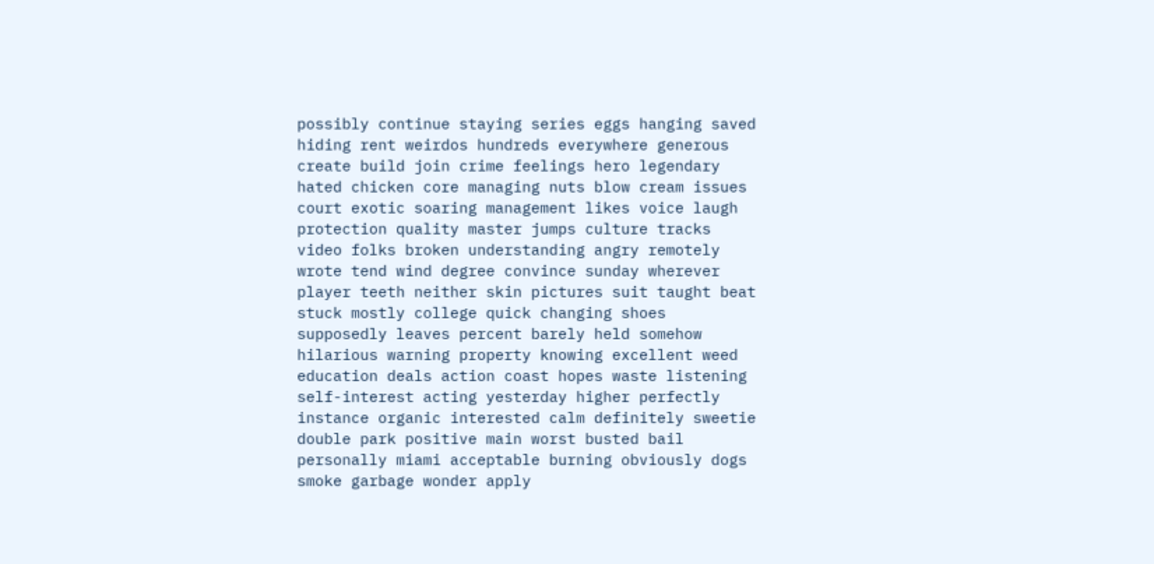possibly continue staying series eggs hanging saved hiding rent weirdos hundreds everywhere generous create build join crime feelings hero legendary hated chicken core managing nuts blow cream issues court exotic soaring management likes voice laugh protection quality master jumps culture tracks video folks broken understanding angry remotely wrote tend wind degree convince sunday wherever player teeth neither skin pictures suit taught beat stuck mostly college quick changing shoes supposedly leaves percent barely held somehow hilarious warning property knowing excellent weed education deals action coast hopes waste listening self-interest acting yesterday higher perfectly instance organic interested calm definitely sweetie double park positive main worst busted bail personally miami acceptable burning obviously dogs smoke garbage wonder apply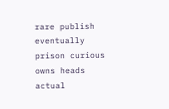rare publish eventually prison curious owns heads actual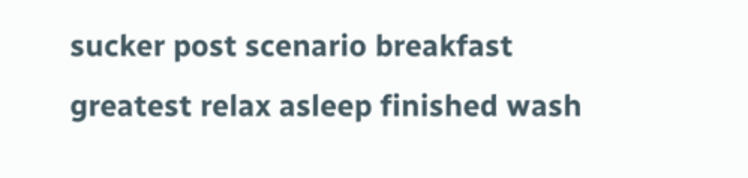sucker post scenario breakfast greatest relax asleep finished wash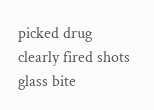picked drug clearly fired shots glass bite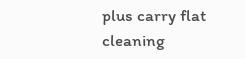plus carry flat cleaning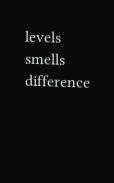levels smells difference